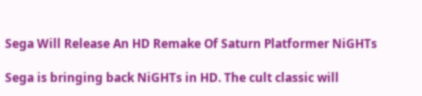Sega Will Release An HD Remake Of Saturn Platformer NiGHTs

Sega is bringing back NiGHTs in HD. The cult classic will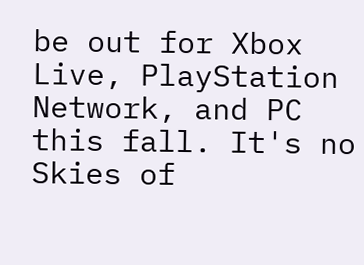be out for Xbox Live, PlayStation Network, and PC this fall. It's no Skies of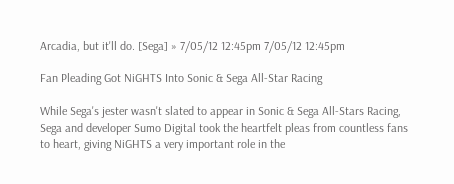Arcadia, but it'll do. [Sega] » 7/05/12 12:45pm 7/05/12 12:45pm

Fan Pleading Got NiGHTS Into Sonic & Sega All-Star Racing

While Sega's jester wasn't slated to appear in Sonic & Sega All-Stars Racing, Sega and developer Sumo Digital took the heartfelt pleas from countless fans to heart, giving NiGHTS a very important role in the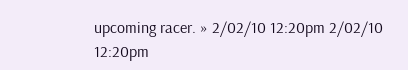upcoming racer. » 2/02/10 12:20pm 2/02/10 12:20pm